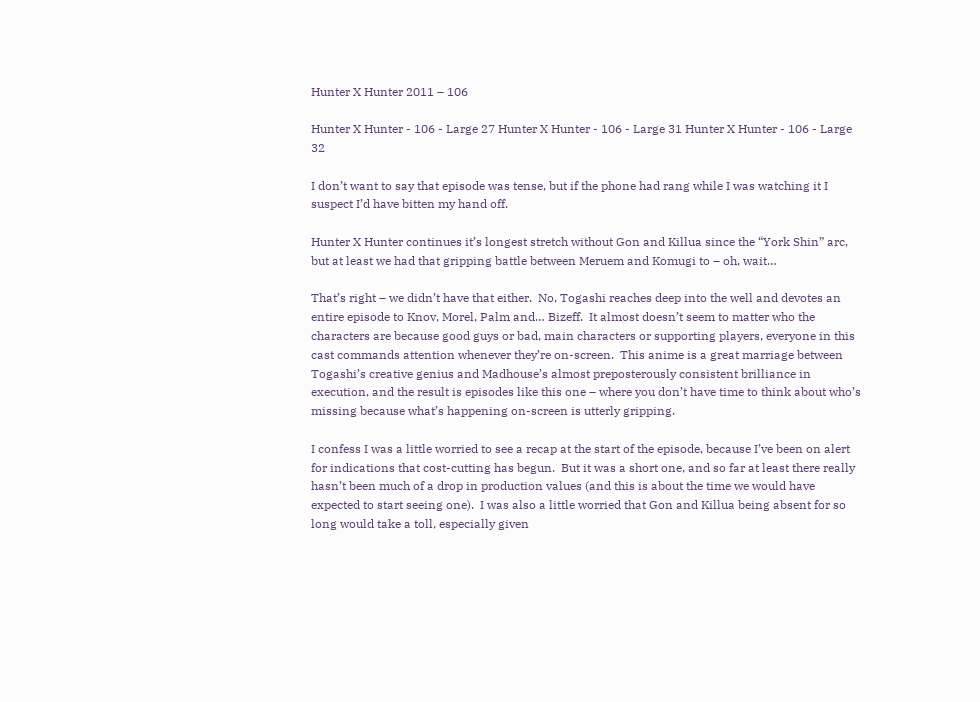Hunter X Hunter 2011 – 106

Hunter X Hunter - 106 - Large 27 Hunter X Hunter - 106 - Large 31 Hunter X Hunter - 106 - Large 32

I don’t want to say that episode was tense, but if the phone had rang while I was watching it I suspect I’d have bitten my hand off.

Hunter X Hunter continues it’s longest stretch without Gon and Killua since the “York Shin” arc, but at least we had that gripping battle between Meruem and Komugi to – oh, wait…

That’s right – we didn’t have that either.  No, Togashi reaches deep into the well and devotes an entire episode to Knov, Morel, Palm and… Bizeff.  It almost doesn’t seem to matter who the characters are because good guys or bad, main characters or supporting players, everyone in this cast commands attention whenever they’re on-screen.  This anime is a great marriage between Togashi’s creative genius and Madhouse’s almost preposterously consistent brilliance in execution, and the result is episodes like this one – where you don’t have time to think about who’s missing because what’s happening on-screen is utterly gripping.

I confess I was a little worried to see a recap at the start of the episode, because I’ve been on alert for indications that cost-cutting has begun.  But it was a short one, and so far at least there really hasn’t been much of a drop in production values (and this is about the time we would have expected to start seeing one).  I was also a little worried that Gon and Killua being absent for so long would take a toll, especially given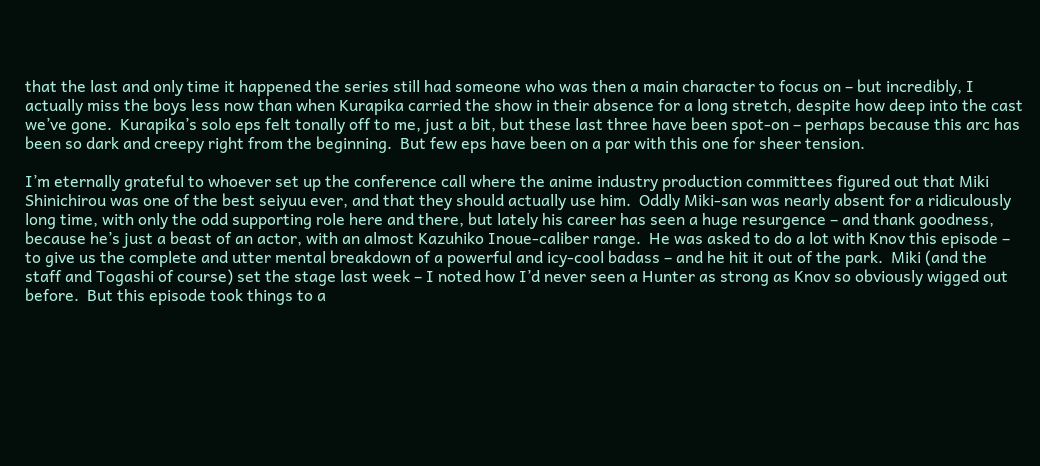that the last and only time it happened the series still had someone who was then a main character to focus on – but incredibly, I actually miss the boys less now than when Kurapika carried the show in their absence for a long stretch, despite how deep into the cast we’ve gone.  Kurapika’s solo eps felt tonally off to me, just a bit, but these last three have been spot-on – perhaps because this arc has been so dark and creepy right from the beginning.  But few eps have been on a par with this one for sheer tension.

I’m eternally grateful to whoever set up the conference call where the anime industry production committees figured out that Miki Shinichirou was one of the best seiyuu ever, and that they should actually use him.  Oddly Miki-san was nearly absent for a ridiculously long time, with only the odd supporting role here and there, but lately his career has seen a huge resurgence – and thank goodness, because he’s just a beast of an actor, with an almost Kazuhiko Inoue-caliber range.  He was asked to do a lot with Knov this episode – to give us the complete and utter mental breakdown of a powerful and icy-cool badass – and he hit it out of the park.  Miki (and the staff and Togashi of course) set the stage last week – I noted how I’d never seen a Hunter as strong as Knov so obviously wigged out before.  But this episode took things to a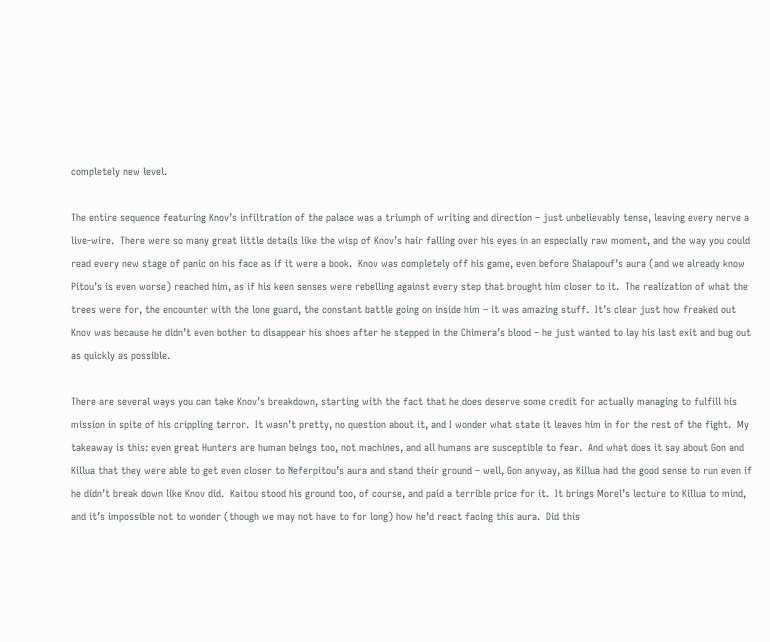completely new level.

The entire sequence featuring Knov’s infiltration of the palace was a triumph of writing and direction – just unbelievably tense, leaving every nerve a live-wire.  There were so many great little details like the wisp of Knov’s hair falling over his eyes in an especially raw moment, and the way you could read every new stage of panic on his face as if it were a book.  Knov was completely off his game, even before Shaiapouf’s aura (and we already know Pitou’s is even worse) reached him, as if his keen senses were rebelling against every step that brought him closer to it.  The realization of what the trees were for, the encounter with the lone guard, the constant battle going on inside him – it was amazing stuff.  It’s clear just how freaked out Knov was because he didn’t even bother to disappear his shoes after he stepped in the Chimera’s blood – he just wanted to lay his last exit and bug out as quickly as possible.

There are several ways you can take Knov’s breakdown, starting with the fact that he does deserve some credit for actually managing to fulfill his mission in spite of his crippling terror.  It wasn’t pretty, no question about it, and I wonder what state it leaves him in for the rest of the fight.  My takeaway is this: even great Hunters are human beings too, not machines, and all humans are susceptible to fear.  And what does it say about Gon and Killua that they were able to get even closer to Neferpitou’s aura and stand their ground – well, Gon anyway, as Killua had the good sense to run even if he didn’t break down like Knov did.  Kaitou stood his ground too, of course, and paid a terrible price for it.  It brings Morel’s lecture to Killua to mind, and it’s impossible not to wonder (though we may not have to for long) how he’d react facing this aura.  Did this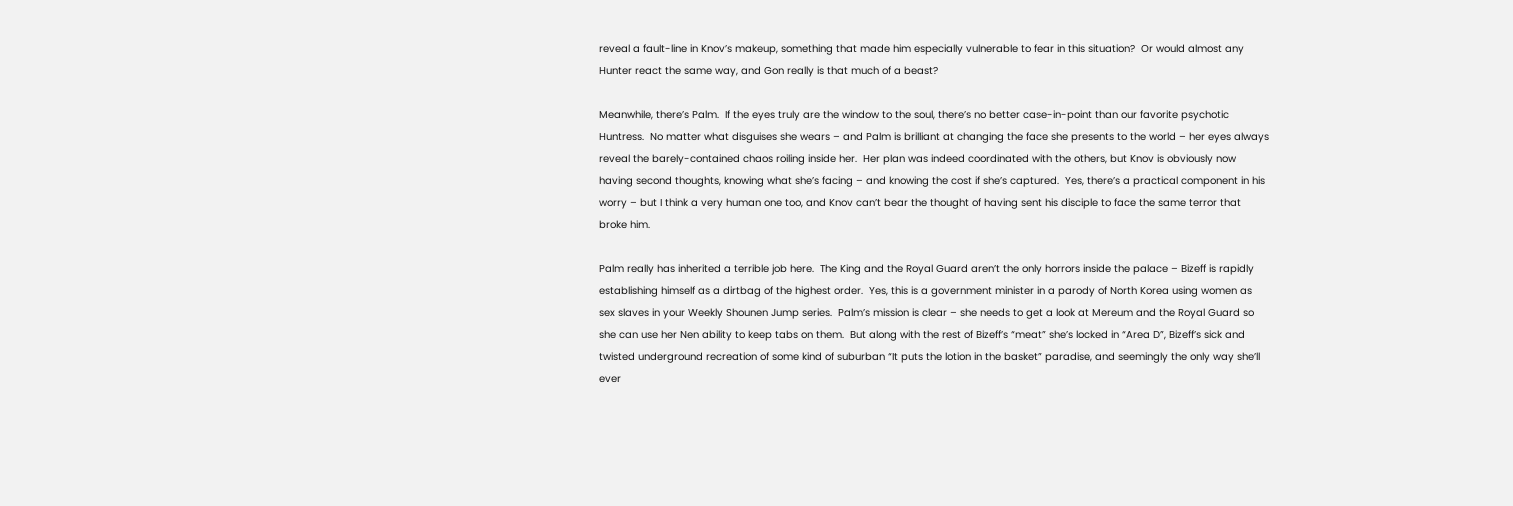reveal a fault-line in Knov’s makeup, something that made him especially vulnerable to fear in this situation?  Or would almost any Hunter react the same way, and Gon really is that much of a beast?

Meanwhile, there’s Palm.  If the eyes truly are the window to the soul, there’s no better case-in-point than our favorite psychotic Huntress.  No matter what disguises she wears – and Palm is brilliant at changing the face she presents to the world – her eyes always reveal the barely-contained chaos roiling inside her.  Her plan was indeed coordinated with the others, but Knov is obviously now having second thoughts, knowing what she’s facing – and knowing the cost if she’s captured.  Yes, there’s a practical component in his worry – but I think a very human one too, and Knov can’t bear the thought of having sent his disciple to face the same terror that broke him.

Palm really has inherited a terrible job here.  The King and the Royal Guard aren’t the only horrors inside the palace – Bizeff is rapidly establishing himself as a dirtbag of the highest order.  Yes, this is a government minister in a parody of North Korea using women as sex slaves in your Weekly Shounen Jump series.  Palm’s mission is clear – she needs to get a look at Mereum and the Royal Guard so she can use her Nen ability to keep tabs on them.  But along with the rest of Bizeff’s “meat” she’s locked in “Area D”, Bizeff’s sick and twisted underground recreation of some kind of suburban “It puts the lotion in the basket” paradise, and seemingly the only way she’ll ever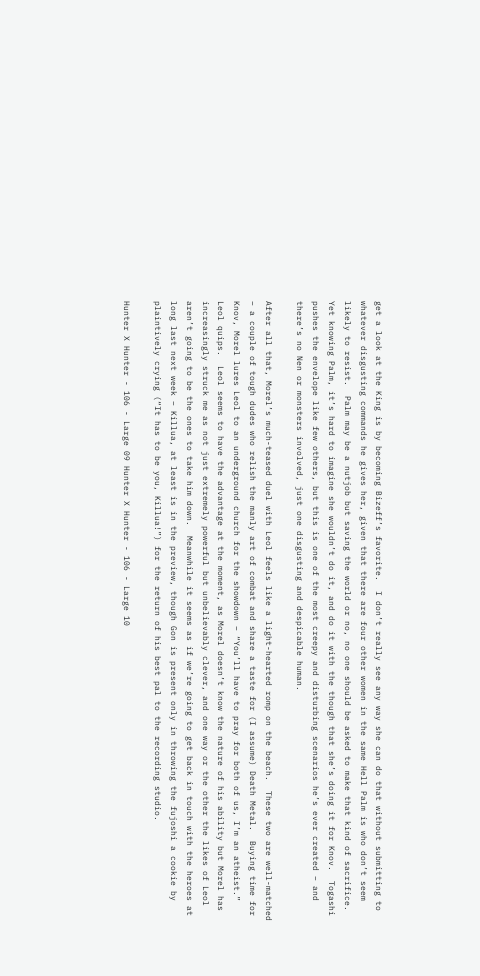get a look at the King is by becoming Bizeff’s favorite.  I don’t really see any way she can do that without submitting to whatever disgusting commands he gives her, given that there are four other women in the same Hell Palm is who don’t seem likely to resist.  Palm may be a nutjob but saving the world or no, no one should be asked to make that kind of sacrifice.  Yet knowing Palm, it’s hard to imagine she wouldn’t do it, and do it with the though that she’s doing it for Knov.  Togashi pushes the envelope like few others, but this is one of the most creepy and disturbing scenarios he’s ever created – and there’s no Nen or monsters involved, just one disgusting and despicable human.

After all that, Morel’s much-teased duel with Leol feels like a light-hearted romp on the beach.  These two are well-matched – a couple of tough dudes who relish the manly art of combat and share a taste for (I assume) Death Metal.  Buying time for Knov, Morel lures Leol to an underground church for the showdown – “You’ll have to pray for both of us, I’m an atheist.” Leol quips.  Leol seems to have the advantage at the moment, as Morel doesn’t know the nature of his ability but Morel has increasingly struck me as not just extremely powerful but unbelievably clever, and one way or the other the likes of Leol aren’t going to be the ones to take him down.  Meanwhile it seems as if we’re going to get back in touch with the heroes at long last next week – Killua, at least is in the preview, though Gon is present only in throwing the fujoshi a cookie by plaintively crying (“It has to be you, Killua!”) for the return of his best pal to the recording studio.

Hunter X Hunter - 106 - Large 09 Hunter X Hunter - 106 - Large 10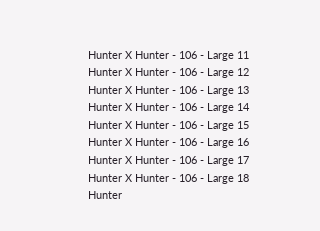Hunter X Hunter - 106 - Large 11
Hunter X Hunter - 106 - Large 12 Hunter X Hunter - 106 - Large 13 Hunter X Hunter - 106 - Large 14
Hunter X Hunter - 106 - Large 15 Hunter X Hunter - 106 - Large 16 Hunter X Hunter - 106 - Large 17
Hunter X Hunter - 106 - Large 18 Hunter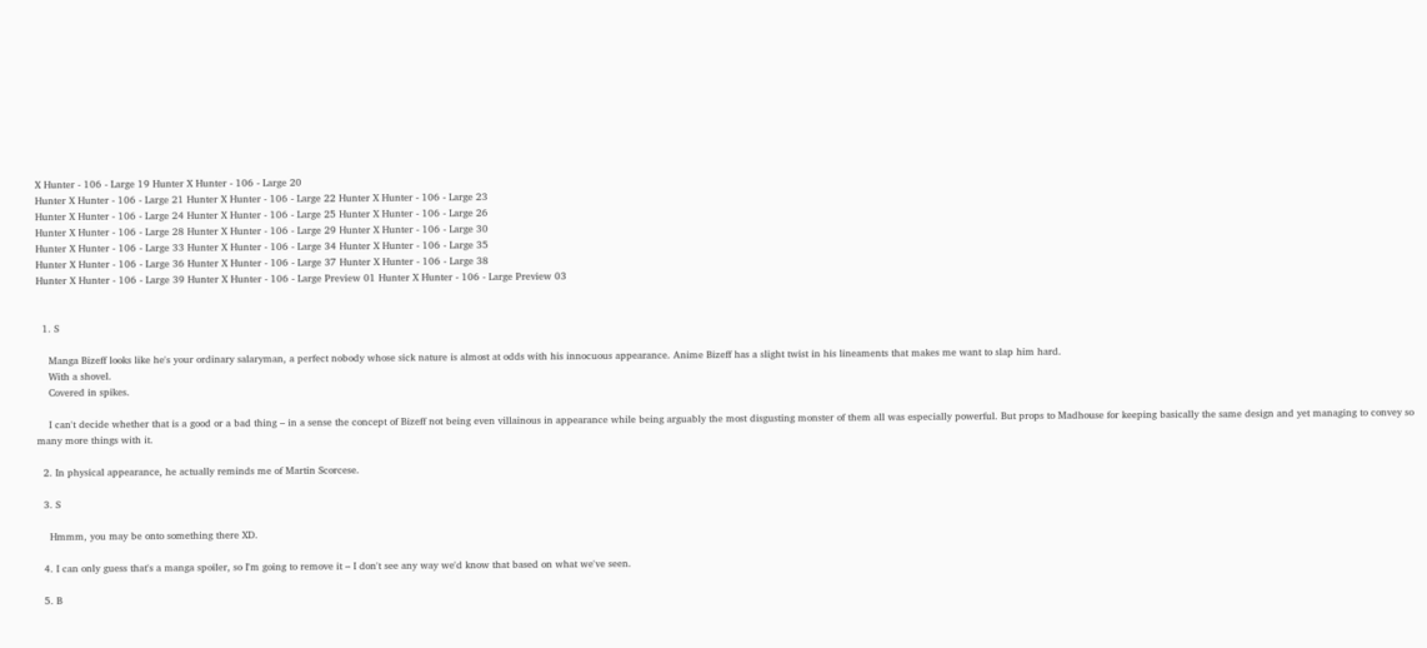X Hunter - 106 - Large 19 Hunter X Hunter - 106 - Large 20
Hunter X Hunter - 106 - Large 21 Hunter X Hunter - 106 - Large 22 Hunter X Hunter - 106 - Large 23
Hunter X Hunter - 106 - Large 24 Hunter X Hunter - 106 - Large 25 Hunter X Hunter - 106 - Large 26
Hunter X Hunter - 106 - Large 28 Hunter X Hunter - 106 - Large 29 Hunter X Hunter - 106 - Large 30
Hunter X Hunter - 106 - Large 33 Hunter X Hunter - 106 - Large 34 Hunter X Hunter - 106 - Large 35
Hunter X Hunter - 106 - Large 36 Hunter X Hunter - 106 - Large 37 Hunter X Hunter - 106 - Large 38
Hunter X Hunter - 106 - Large 39 Hunter X Hunter - 106 - Large Preview 01 Hunter X Hunter - 106 - Large Preview 03


  1. S

    Manga Bizeff looks like he's your ordinary salaryman, a perfect nobody whose sick nature is almost at odds with his innocuous appearance. Anime Bizeff has a slight twist in his lineaments that makes me want to slap him hard.
    With a shovel.
    Covered in spikes.

    I can't decide whether that is a good or a bad thing – in a sense the concept of Bizeff not being even villainous in appearance while being arguably the most disgusting monster of them all was especially powerful. But props to Madhouse for keeping basically the same design and yet managing to convey so many more things with it.

  2. In physical appearance, he actually reminds me of Martin Scorcese.

  3. S

    Hmmm, you may be onto something there XD.

  4. I can only guess that's a manga spoiler, so I'm going to remove it – I don't see any way we'd know that based on what we've seen.

  5. B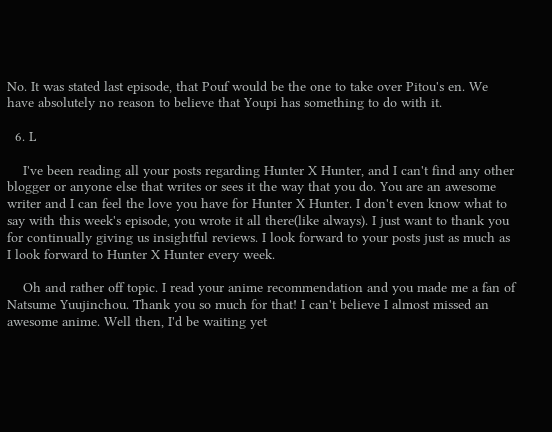No. It was stated last episode, that Pouf would be the one to take over Pitou's en. We have absolutely no reason to believe that Youpi has something to do with it.

  6. L

    I've been reading all your posts regarding Hunter X Hunter, and I can't find any other blogger or anyone else that writes or sees it the way that you do. You are an awesome writer and I can feel the love you have for Hunter X Hunter. I don't even know what to say with this week's episode, you wrote it all there(like always). I just want to thank you for continually giving us insightful reviews. I look forward to your posts just as much as I look forward to Hunter X Hunter every week.

    Oh and rather off topic. I read your anime recommendation and you made me a fan of Natsume Yuujinchou. Thank you so much for that! I can't believe I almost missed an awesome anime. Well then, I'd be waiting yet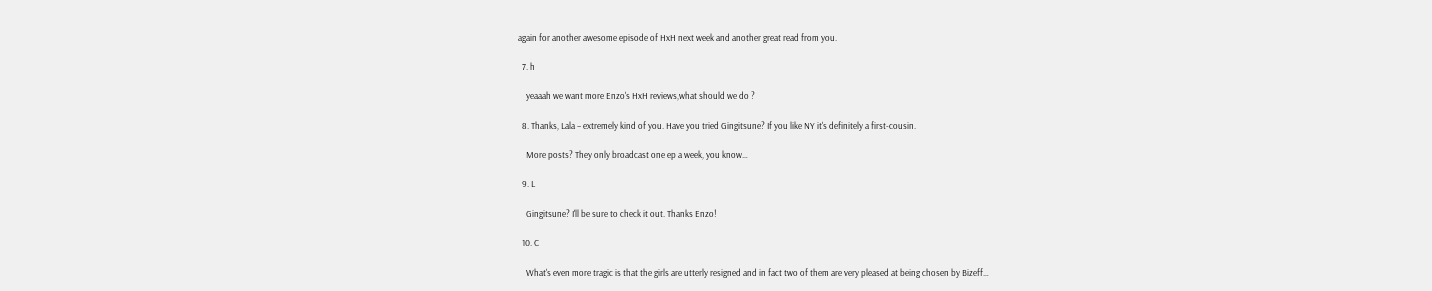again for another awesome episode of HxH next week and another great read from you.

  7. h

    yeaaah we want more Enzo's HxH reviews,what should we do ?

  8. Thanks, Lala – extremely kind of you. Have you tried Gingitsune? If you like NY it's definitely a first-cousin.

    More posts? They only broadcast one ep a week, you know…

  9. L

    Gingitsune? I'll be sure to check it out. Thanks Enzo!

  10. C

    What's even more tragic is that the girls are utterly resigned and in fact two of them are very pleased at being chosen by Bizeff…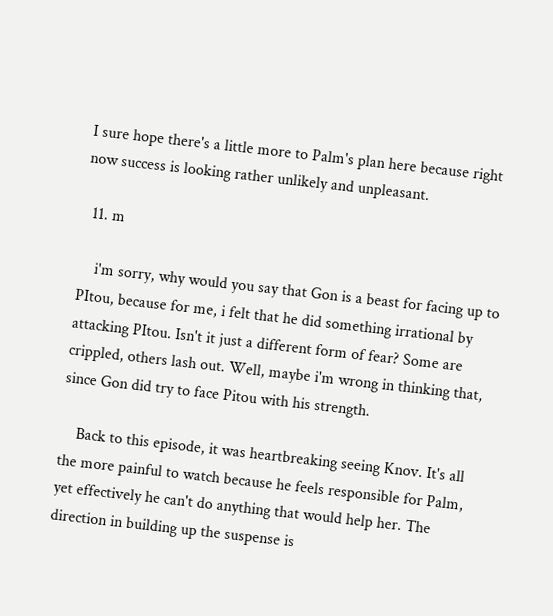I sure hope there's a little more to Palm's plan here because right now success is looking rather unlikely and unpleasant.

  11. m

    i'm sorry, why would you say that Gon is a beast for facing up to PItou, because for me, i felt that he did something irrational by attacking PItou. Isn't it just a different form of fear? Some are crippled, others lash out. Well, maybe i'm wrong in thinking that, since Gon did try to face Pitou with his strength.

    Back to this episode, it was heartbreaking seeing Knov. It's all the more painful to watch because he feels responsible for Palm, yet effectively he can't do anything that would help her. The direction in building up the suspense is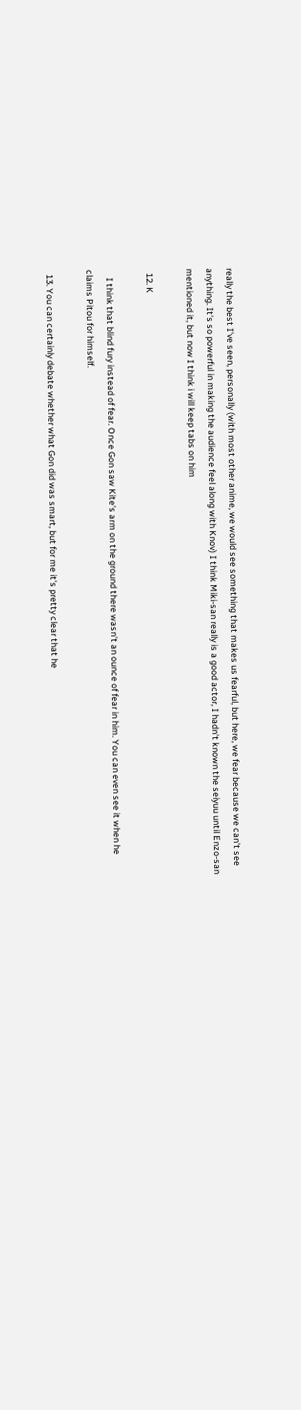really the best I've seen, personally (with most other anime, we would see something that makes us fearful, but here, we fear because we can't see anything. It's so powerful in making the audience feel along with Knov) I think Miki-san really is a good actor, I hadn't known the seiyuu until Enzo-san mentioned it, but now I think i will keep tabs on him

  12. K

    I think that blind fury instead of fear. Once Gon saw Kite's arm on the ground there wasn't an ounce of fear in him. You can even see it when he claims Pitou for himself.

  13. You can certainly debate whether what Gon did was smart, but for me it's pretty clear that he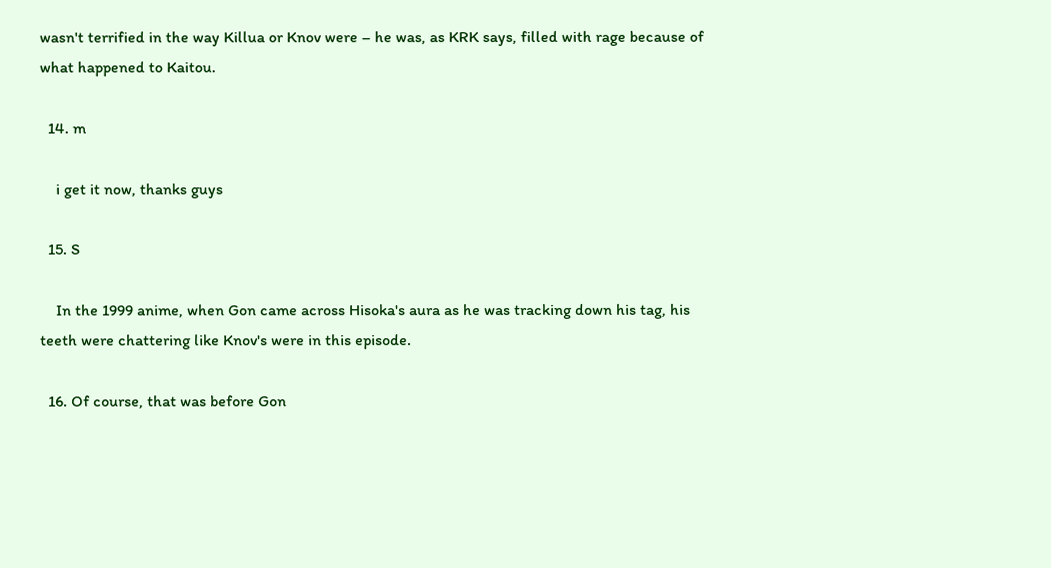wasn't terrified in the way Killua or Knov were – he was, as KRK says, filled with rage because of what happened to Kaitou.

  14. m

    i get it now, thanks guys

  15. S

    In the 1999 anime, when Gon came across Hisoka's aura as he was tracking down his tag, his teeth were chattering like Knov's were in this episode.

  16. Of course, that was before Gon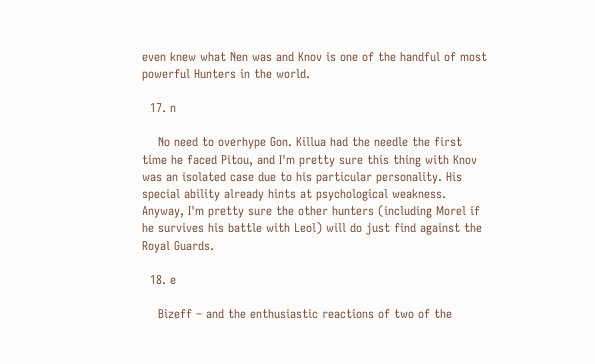even knew what Nen was and Knov is one of the handful of most powerful Hunters in the world.

  17. n

    No need to overhype Gon. Killua had the needle the first time he faced Pitou, and I'm pretty sure this thing with Knov was an isolated case due to his particular personality. His special ability already hints at psychological weakness. Anyway, I'm pretty sure the other hunters (including Morel if he survives his battle with Leol) will do just find against the Royal Guards.

  18. e

    Bizeff – and the enthusiastic reactions of two of the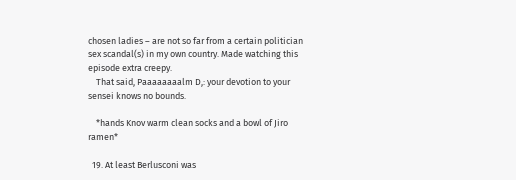chosen ladies – are not so far from a certain politician sex scandal(s) in my own country. Made watching this episode extra creepy.
    That said, Paaaaaaaalm D,: your devotion to your sensei knows no bounds.

    *hands Knov warm clean socks and a bowl of Jiro ramen*

  19. At least Berlusconi was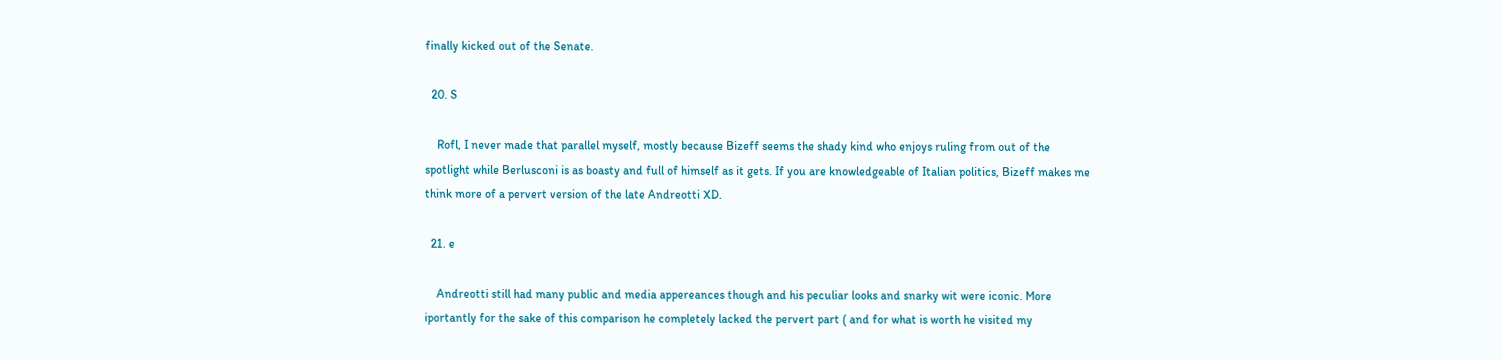finally kicked out of the Senate.

  20. S

    Rofl, I never made that parallel myself, mostly because Bizeff seems the shady kind who enjoys ruling from out of the spotlight while Berlusconi is as boasty and full of himself as it gets. If you are knowledgeable of Italian politics, Bizeff makes me think more of a pervert version of the late Andreotti XD.

  21. e

    Andreotti still had many public and media appereances though and his peculiar looks and snarky wit were iconic. More iportantly for the sake of this comparison he completely lacked the pervert part ( and for what is worth he visited my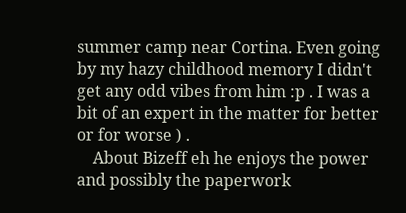summer camp near Cortina. Even going by my hazy childhood memory I didn't get any odd vibes from him :p . I was a bit of an expert in the matter for better or for worse ) .
    About Bizeff eh he enjoys the power and possibly the paperwork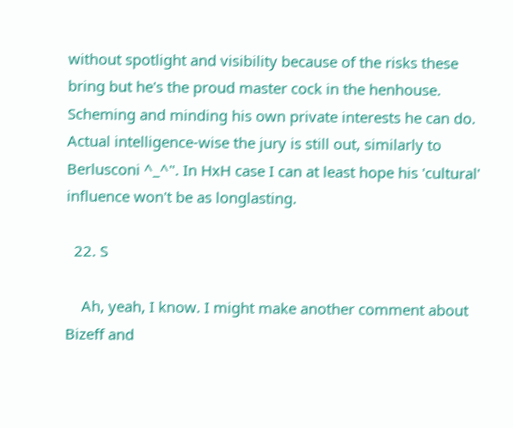without spotlight and visibility because of the risks these bring but he's the proud master cock in the henhouse. Scheming and minding his own private interests he can do. Actual intelligence-wise the jury is still out, similarly to Berlusconi ^_^". In HxH case I can at least hope his 'cultural' influence won't be as longlasting.

  22. S

    Ah, yeah, I know. I might make another comment about Bizeff and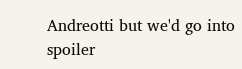Andreotti but we'd go into spoiler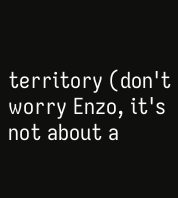territory (don't worry Enzo, it's not about a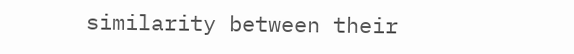similarity between their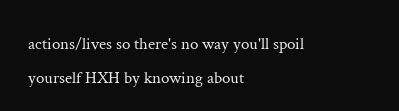actions/lives so there's no way you'll spoil yourself HXH by knowing about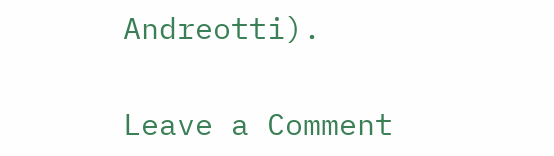Andreotti).

Leave a Comment